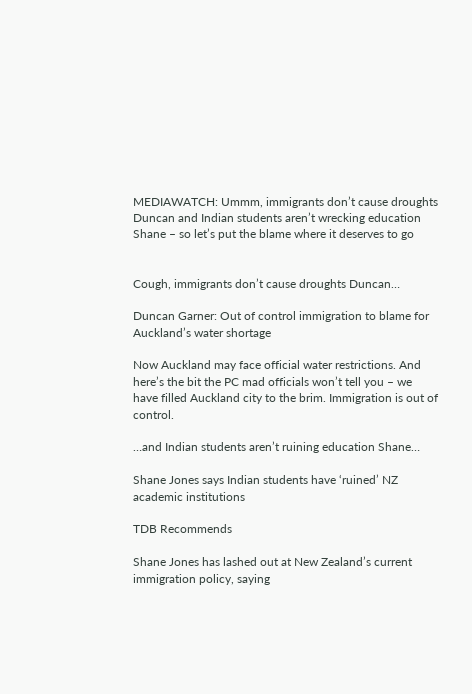MEDIAWATCH: Ummm, immigrants don’t cause droughts Duncan and Indian students aren’t wrecking education Shane – so let’s put the blame where it deserves to go


Cough, immigrants don’t cause droughts Duncan…

Duncan Garner: Out of control immigration to blame for Auckland’s water shortage

Now Auckland may face official water restrictions. And here’s the bit the PC mad officials won’t tell you – we have filled Auckland city to the brim. Immigration is out of control.

…and Indian students aren’t ruining education Shane…

Shane Jones says Indian students have ‘ruined’ NZ academic institutions

TDB Recommends

Shane Jones has lashed out at New Zealand’s current immigration policy, saying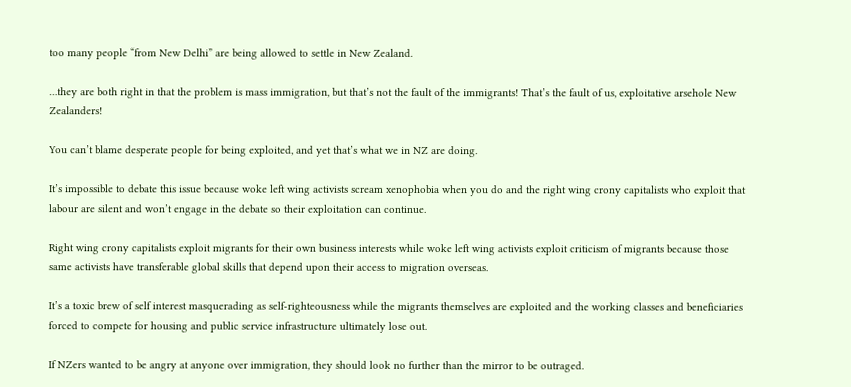too many people “from New Delhi” are being allowed to settle in New Zealand.

…they are both right in that the problem is mass immigration, but that’s not the fault of the immigrants! That’s the fault of us, exploitative arsehole New Zealanders!

You can’t blame desperate people for being exploited, and yet that’s what we in NZ are doing.

It’s impossible to debate this issue because woke left wing activists scream xenophobia when you do and the right wing crony capitalists who exploit that labour are silent and won’t engage in the debate so their exploitation can continue.

Right wing crony capitalists exploit migrants for their own business interests while woke left wing activists exploit criticism of migrants because those same activists have transferable global skills that depend upon their access to migration overseas.

It’s a toxic brew of self interest masquerading as self-righteousness while the migrants themselves are exploited and the working classes and beneficiaries  forced to compete for housing and public service infrastructure ultimately lose out.

If NZers wanted to be angry at anyone over immigration, they should look no further than the mirror to be outraged.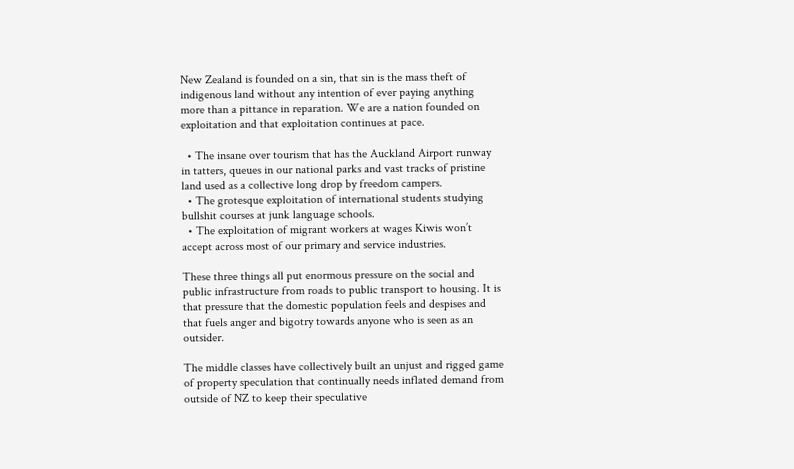New Zealand is founded on a sin, that sin is the mass theft of indigenous land without any intention of ever paying anything more than a pittance in reparation. We are a nation founded on exploitation and that exploitation continues at pace.

  • The insane over tourism that has the Auckland Airport runway in tatters, queues in our national parks and vast tracks of pristine land used as a collective long drop by freedom campers.
  • The grotesque exploitation of international students studying bullshit courses at junk language schools.
  • The exploitation of migrant workers at wages Kiwis won’t accept across most of our primary and service industries.

These three things all put enormous pressure on the social and public infrastructure from roads to public transport to housing. It is that pressure that the domestic population feels and despises and that fuels anger and bigotry towards anyone who is seen as an outsider.

The middle classes have collectively built an unjust and rigged game of property speculation that continually needs inflated demand from outside of NZ to keep their speculative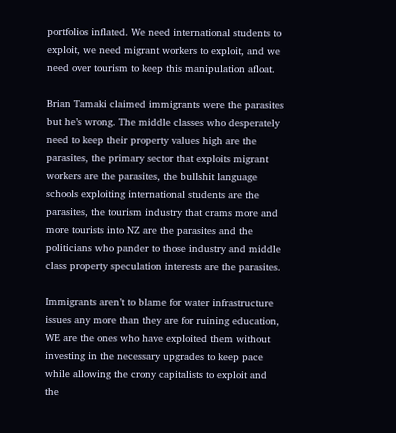portfolios inflated. We need international students to exploit, we need migrant workers to exploit, and we need over tourism to keep this manipulation afloat.

Brian Tamaki claimed immigrants were the parasites but he’s wrong. The middle classes who desperately need to keep their property values high are the parasites, the primary sector that exploits migrant workers are the parasites, the bullshit language schools exploiting international students are the parasites, the tourism industry that crams more and more tourists into NZ are the parasites and the politicians who pander to those industry and middle class property speculation interests are the parasites.

Immigrants aren’t to blame for water infrastructure issues any more than they are for ruining education, WE are the ones who have exploited them without investing in the necessary upgrades to keep pace while allowing the crony capitalists to exploit and the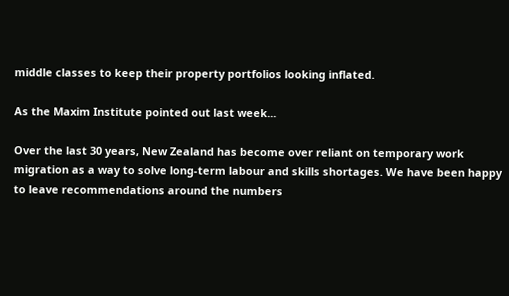middle classes to keep their property portfolios looking inflated.

As the Maxim Institute pointed out last week...

Over the last 30 years, New Zealand has become over reliant on temporary work migration as a way to solve long-term labour and skills shortages. We have been happy to leave recommendations around the numbers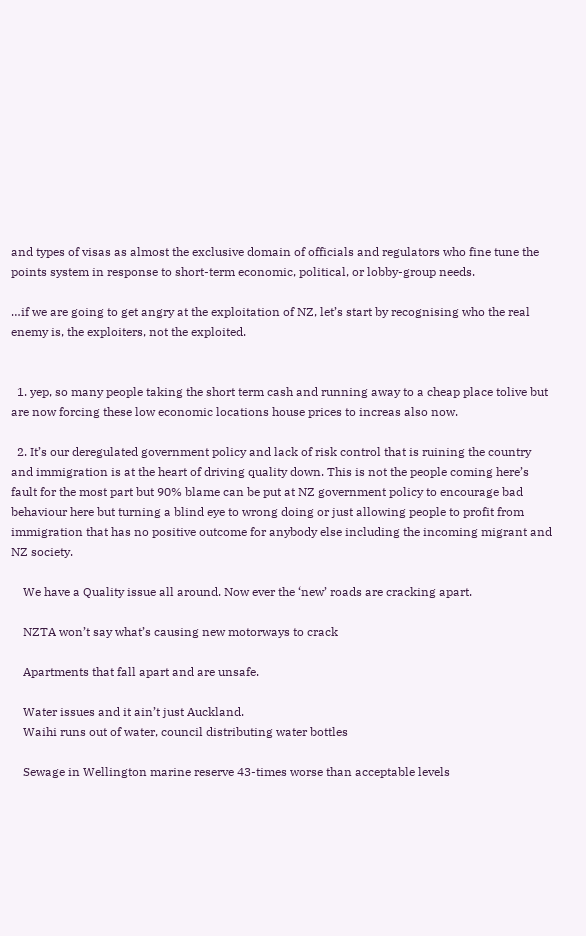and types of visas as almost the exclusive domain of officials and regulators who fine tune the points system in response to short-term economic, political, or lobby-group needs.

…if we are going to get angry at the exploitation of NZ, let’s start by recognising who the real enemy is, the exploiters, not the exploited.


  1. yep, so many people taking the short term cash and running away to a cheap place tolive but are now forcing these low economic locations house prices to increas also now.

  2. It’s our deregulated government policy and lack of risk control that is ruining the country and immigration is at the heart of driving quality down. This is not the people coming here’s fault for the most part but 90% blame can be put at NZ government policy to encourage bad behaviour here but turning a blind eye to wrong doing or just allowing people to profit from immigration that has no positive outcome for anybody else including the incoming migrant and NZ society.

    We have a Quality issue all around. Now ever the ‘new’ roads are cracking apart.

    NZTA won’t say what’s causing new motorways to crack

    Apartments that fall apart and are unsafe.

    Water issues and it ain’t just Auckland.
    Waihi runs out of water, council distributing water bottles

    Sewage in Wellington marine reserve 43-times worse than acceptable levels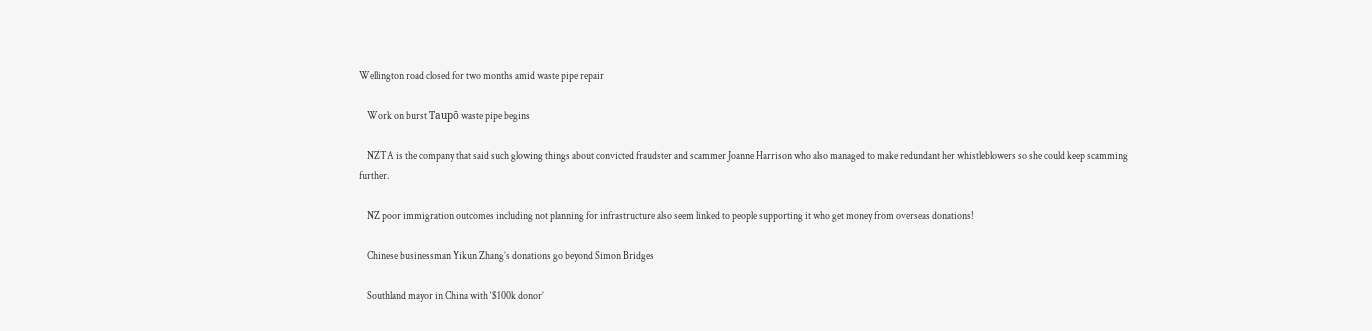Wellington road closed for two months amid waste pipe repair

    Work on burst Taupō waste pipe begins

    NZTA is the company that said such glowing things about convicted fraudster and scammer Joanne Harrison who also managed to make redundant her whistleblowers so she could keep scamming further.

    NZ poor immigration outcomes including not planning for infrastructure also seem linked to people supporting it who get money from overseas donations!

    Chinese businessman Yikun Zhang’s donations go beyond Simon Bridges

    Southland mayor in China with ‘$100k donor’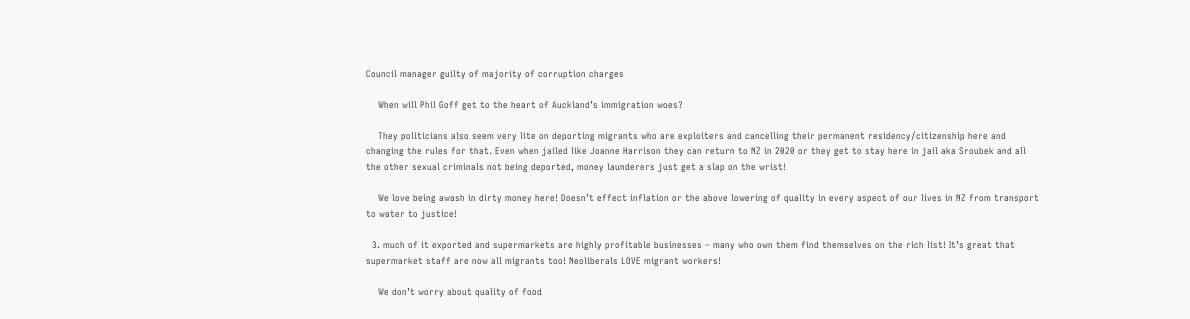Council manager guilty of majority of corruption charges

    When will Phil Goff get to the heart of Auckland’s immigration woes?

    They politicians also seem very lite on deporting migrants who are exploiters and cancelling their permanent residency/citizenship here and changing the rules for that. Even when jailed like Joanne Harrison they can return to NZ in 2020 or they get to stay here in jail aka Sroubek and all the other sexual criminals not being deported, money launderers just get a slap on the wrist!

    We love being awash in dirty money here! Doesn’t effect inflation or the above lowering of quality in every aspect of our lives in NZ from transport to water to justice!

  3. much of it exported and supermarkets are highly profitable businesses – many who own them find themselves on the rich list! It’s great that supermarket staff are now all migrants too! Neoliberals LOVE migrant workers!

    We don’t worry about quality of food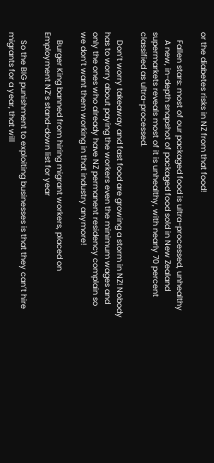or the diabetes risks in NZ from that food!

    Fallen stars: most of our packaged food is ultra-processed, unhealthy
    A new, in-depth snapshot of packaged food sold in New Zealand supermarkets reveals most of it is unhealthy, with nearly 70 percent classified as ultra-processed.

    Don’t worry takeaway and fast food are growing a storm in NZ! Nobody has to worry about paying the workers even the minimum wages and only the ones who already have NZ permanent residency complain so we don’t want them working in that industry anymore!

    Burger King banned from hiring migrant workers, placed on Employment NZ’s stand-down list for year

    So the BIG punishment to exploiting businesses is that they can’t hire migrants for a year, that will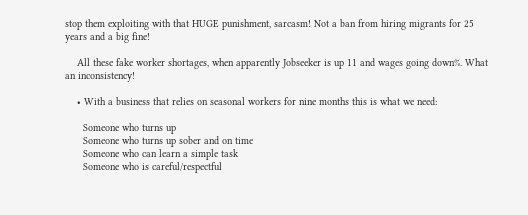stop them exploiting with that HUGE punishment, sarcasm! Not a ban from hiring migrants for 25 years and a big fine!

    All these fake worker shortages, when apparently Jobseeker is up 11 and wages going down%. What an inconsistency!

    • With a business that relies on seasonal workers for nine months this is what we need:

      Someone who turns up
      Someone who turns up sober and on time
      Someone who can learn a simple task
      Someone who is careful/respectful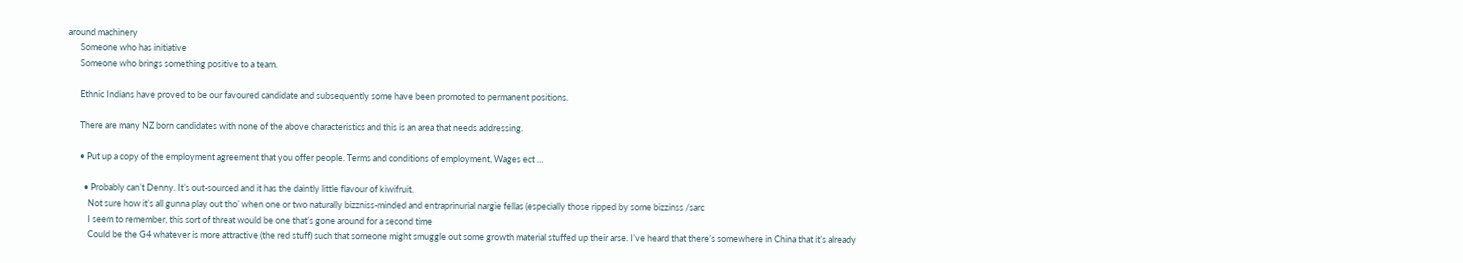around machinery
      Someone who has initiative
      Someone who brings something positive to a team.

      Ethnic Indians have proved to be our favoured candidate and subsequently some have been promoted to permanent positions.

      There are many NZ born candidates with none of the above characteristics and this is an area that needs addressing.

      • Put up a copy of the employment agreement that you offer people. Terms and conditions of employment, Wages ect …

        • Probably can’t Denny. It’s out-sourced and it has the daintly little flavour of kiwifruit.
          Not sure how it’s all gunna play out tho’ when one or two naturally bizzniss-minded and entraprinurial nargie fellas (especially those ripped by some bizzinss /sarc
          I seem to remember, this sort of threat would be one that’s gone around for a second time
          Could be the G4 whatever is more attractive (the red stuff) such that someone might smuggle out some growth material stuffed up their arse. I’ve heard that there’s somewhere in China that it’s already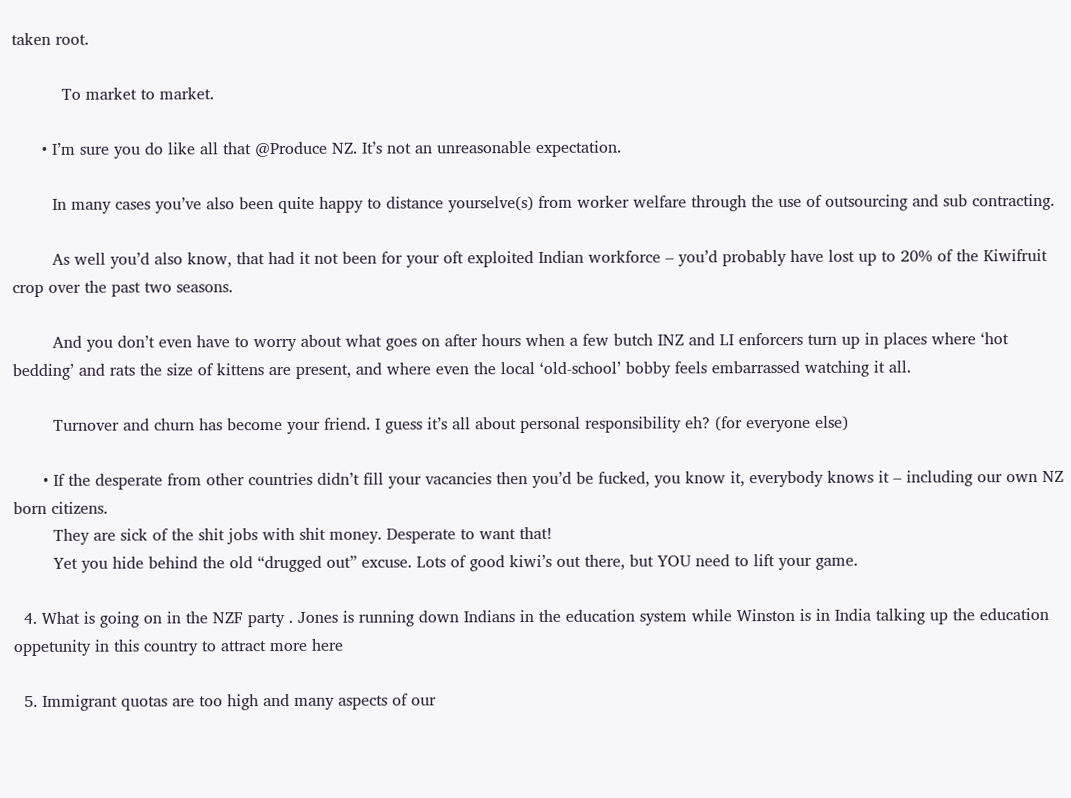taken root.

          To market to market.

      • I’m sure you do like all that @Produce NZ. It’s not an unreasonable expectation.

        In many cases you’ve also been quite happy to distance yourselve(s) from worker welfare through the use of outsourcing and sub contracting.

        As well you’d also know, that had it not been for your oft exploited Indian workforce – you’d probably have lost up to 20% of the Kiwifruit crop over the past two seasons.

        And you don’t even have to worry about what goes on after hours when a few butch INZ and LI enforcers turn up in places where ‘hot bedding’ and rats the size of kittens are present, and where even the local ‘old-school’ bobby feels embarrassed watching it all.

        Turnover and churn has become your friend. I guess it’s all about personal responsibility eh? (for everyone else)

      • If the desperate from other countries didn’t fill your vacancies then you’d be fucked, you know it, everybody knows it – including our own NZ born citizens.
        They are sick of the shit jobs with shit money. Desperate to want that!
        Yet you hide behind the old “drugged out” excuse. Lots of good kiwi’s out there, but YOU need to lift your game.

  4. What is going on in the NZF party . Jones is running down Indians in the education system while Winston is in India talking up the education oppetunity in this country to attract more here

  5. Immigrant quotas are too high and many aspects of our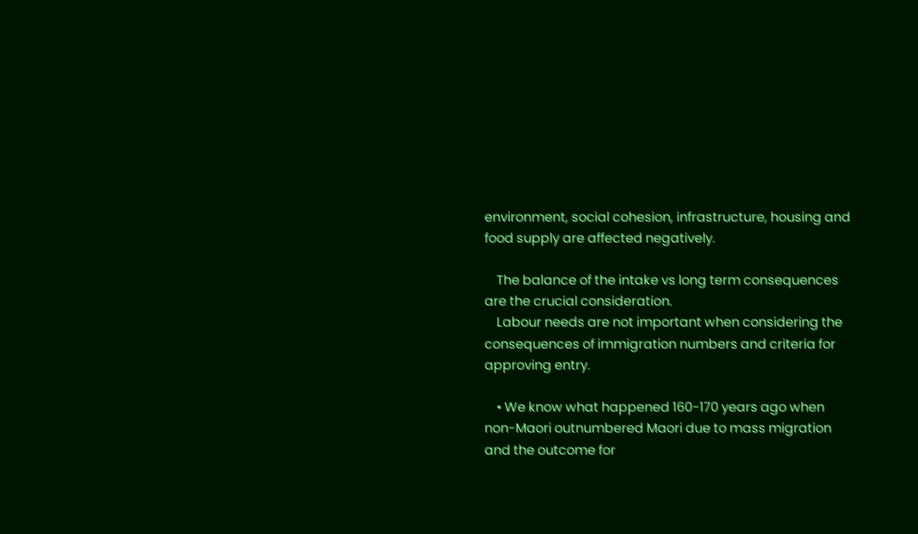environment, social cohesion, infrastructure, housing and food supply are affected negatively.

    The balance of the intake vs long term consequences are the crucial consideration.
    Labour needs are not important when considering the consequences of immigration numbers and criteria for approving entry.

    • We know what happened 160-170 years ago when non-Maori outnumbered Maori due to mass migration and the outcome for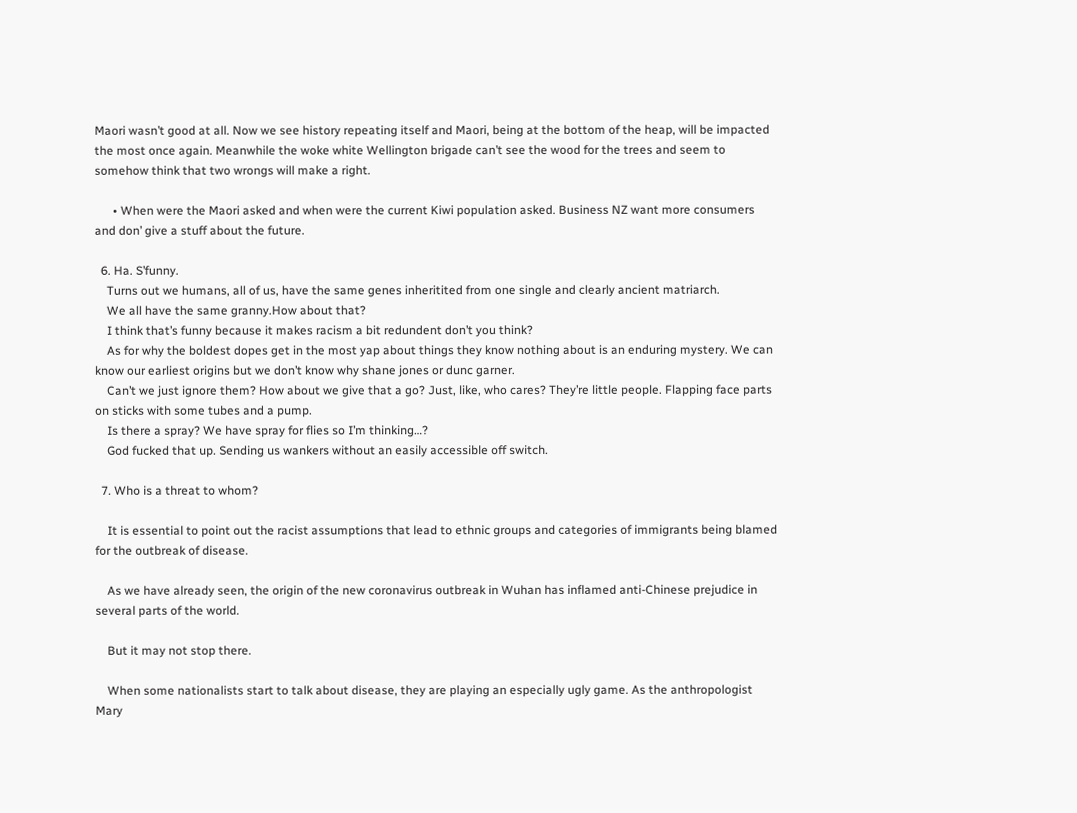Maori wasn’t good at all. Now we see history repeating itself and Maori, being at the bottom of the heap, will be impacted the most once again. Meanwhile the woke white Wellington brigade can’t see the wood for the trees and seem to somehow think that two wrongs will make a right.

      • When were the Maori asked and when were the current Kiwi population asked. Business NZ want more consumers and don’ give a stuff about the future.

  6. Ha. S’funny.
    Turns out we humans, all of us, have the same genes inheritited from one single and clearly ancient matriarch.
    We all have the same granny.How about that?
    I think that’s funny because it makes racism a bit redundent don’t you think?
    As for why the boldest dopes get in the most yap about things they know nothing about is an enduring mystery. We can know our earliest origins but we don’t know why shane jones or dunc garner.
    Can’t we just ignore them? How about we give that a go? Just, like, who cares? They’re little people. Flapping face parts on sticks with some tubes and a pump.
    Is there a spray? We have spray for flies so I’m thinking…?
    God fucked that up. Sending us wankers without an easily accessible off switch.

  7. Who is a threat to whom?

    It is essential to point out the racist assumptions that lead to ethnic groups and categories of immigrants being blamed for the outbreak of disease.

    As we have already seen, the origin of the new coronavirus outbreak in Wuhan has inflamed anti-Chinese prejudice in several parts of the world.

    But it may not stop there.

    When some nationalists start to talk about disease, they are playing an especially ugly game. As the anthropologist Mary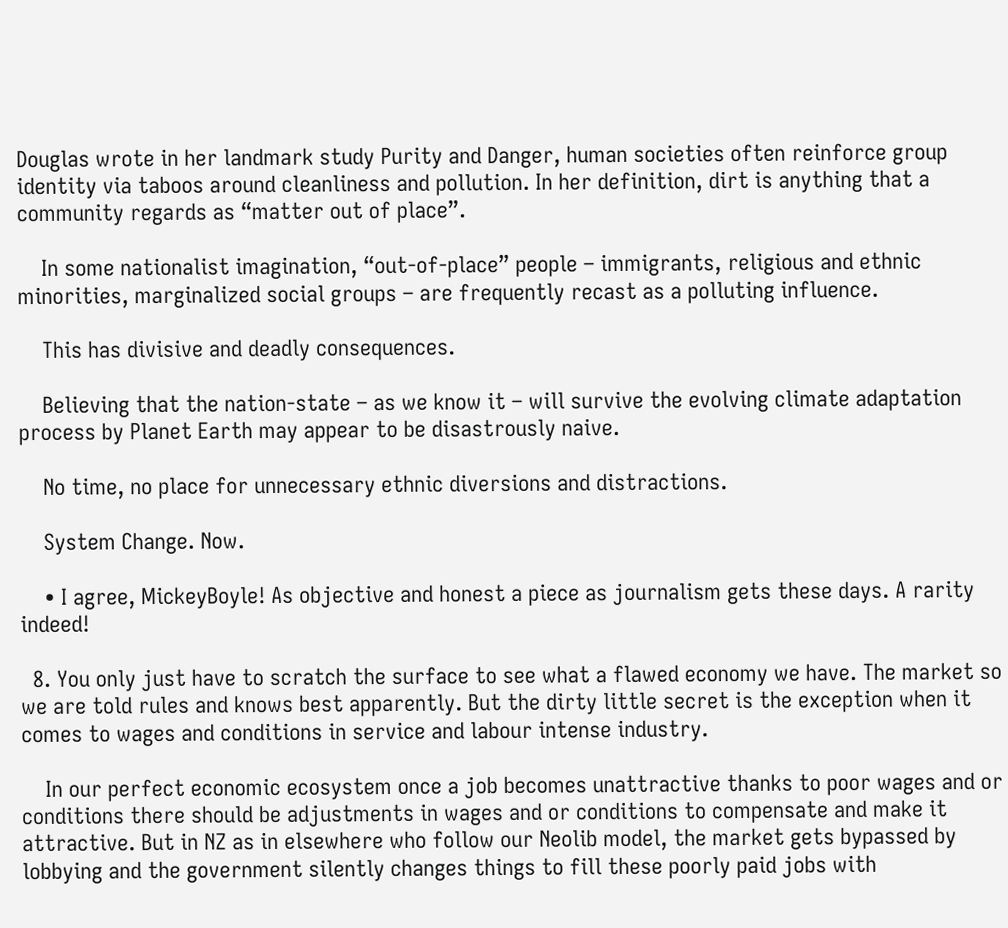Douglas wrote in her landmark study Purity and Danger, human societies often reinforce group identity via taboos around cleanliness and pollution. In her definition, dirt is anything that a community regards as “matter out of place”.

    In some nationalist imagination, “out-of-place” people – immigrants, religious and ethnic minorities, marginalized social groups – are frequently recast as a polluting influence.

    This has divisive and deadly consequences.

    Believing that the nation-state – as we know it – will survive the evolving climate adaptation process by Planet Earth may appear to be disastrously naive.

    No time, no place for unnecessary ethnic diversions and distractions.

    System Change. Now.

    • I agree, MickeyBoyle! As objective and honest a piece as journalism gets these days. A rarity indeed!

  8. You only just have to scratch the surface to see what a flawed economy we have. The market so we are told rules and knows best apparently. But the dirty little secret is the exception when it comes to wages and conditions in service and labour intense industry.

    In our perfect economic ecosystem once a job becomes unattractive thanks to poor wages and or conditions there should be adjustments in wages and or conditions to compensate and make it attractive. But in NZ as in elsewhere who follow our Neolib model, the market gets bypassed by lobbying and the government silently changes things to fill these poorly paid jobs with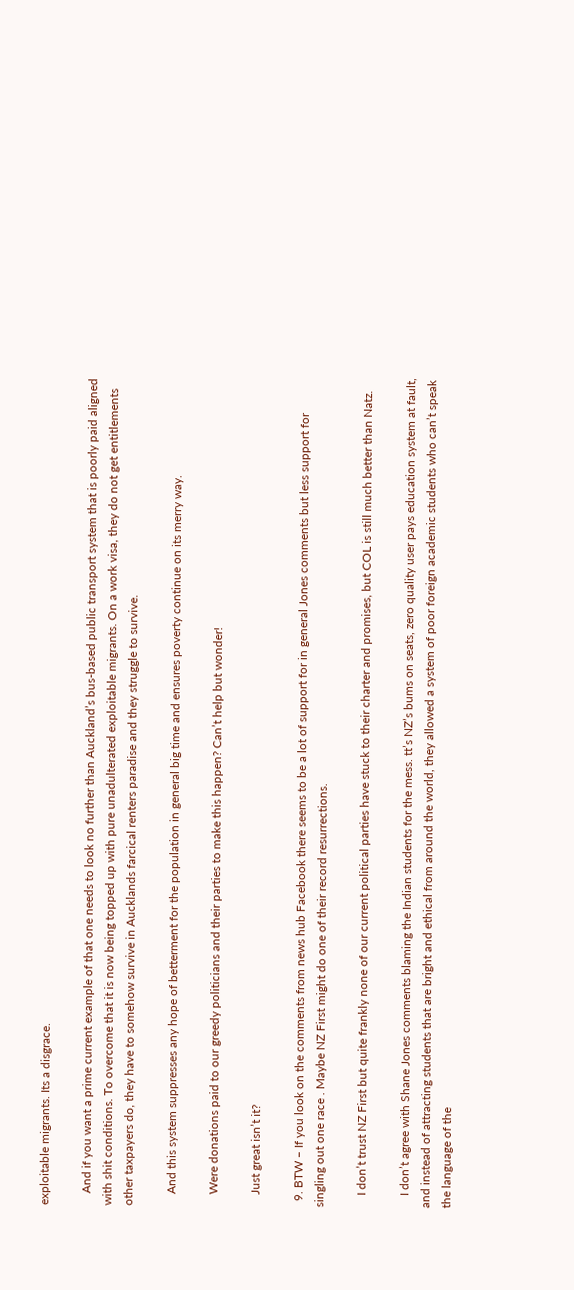exploitable migrants. Its a disgrace.

    And if you want a prime current example of that one needs to look no further than Auckland’s bus-based public transport system that is poorly paid aligned with shit conditions. To overcome that it is now being topped up with pure unadulterated exploitable migrants. On a work visa, they do not get entitlements other taxpayers do, they have to somehow survive in Aucklands farcical renters paradise and they struggle to survive.

    And this system suppresses any hope of betterment for the population in general big time and ensures poverty continue on its merry way.

    Were donations paid to our greedy politicians and their parties to make this happen? Can’t help but wonder!

    Just great isn’t it?

  9. BTW – If you look on the comments from news hub Facebook there seems to be a lot of support for in general Jones comments but less support for singling out one race . Maybe NZ First might do one of their record resurrections.

    I don’t trust NZ First but quite frankly none of our current political parties have stuck to their charter and promises, but COL is still much better than Natz.

    I don’t agree with Shane Jones comments blaming the Indian students for the mess. tt’s NZ’s bums on seats, zero quality user pays education system at fault, and instead of attracting students that are bright and ethical from around the world, they allowed a system of poor foreign academic students who can’t speak the language of the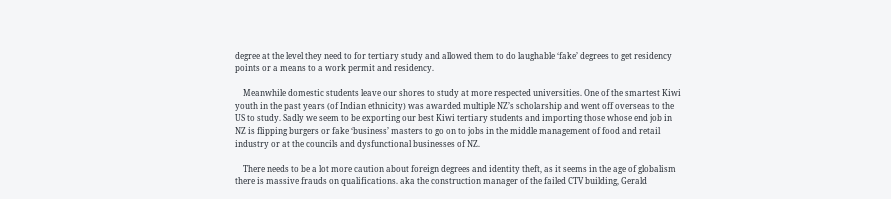degree at the level they need to for tertiary study and allowed them to do laughable ‘fake’ degrees to get residency points or a means to a work permit and residency.

    Meanwhile domestic students leave our shores to study at more respected universities. One of the smartest Kiwi youth in the past years (of Indian ethnicity) was awarded multiple NZ’s scholarship and went off overseas to the US to study. Sadly we seem to be exporting our best Kiwi tertiary students and importing those whose end job in NZ is flipping burgers or fake ‘business’ masters to go on to jobs in the middle management of food and retail industry or at the councils and dysfunctional businesses of NZ.

    There needs to be a lot more caution about foreign degrees and identity theft, as it seems in the age of globalism there is massive frauds on qualifications. aka the construction manager of the failed CTV building, Gerald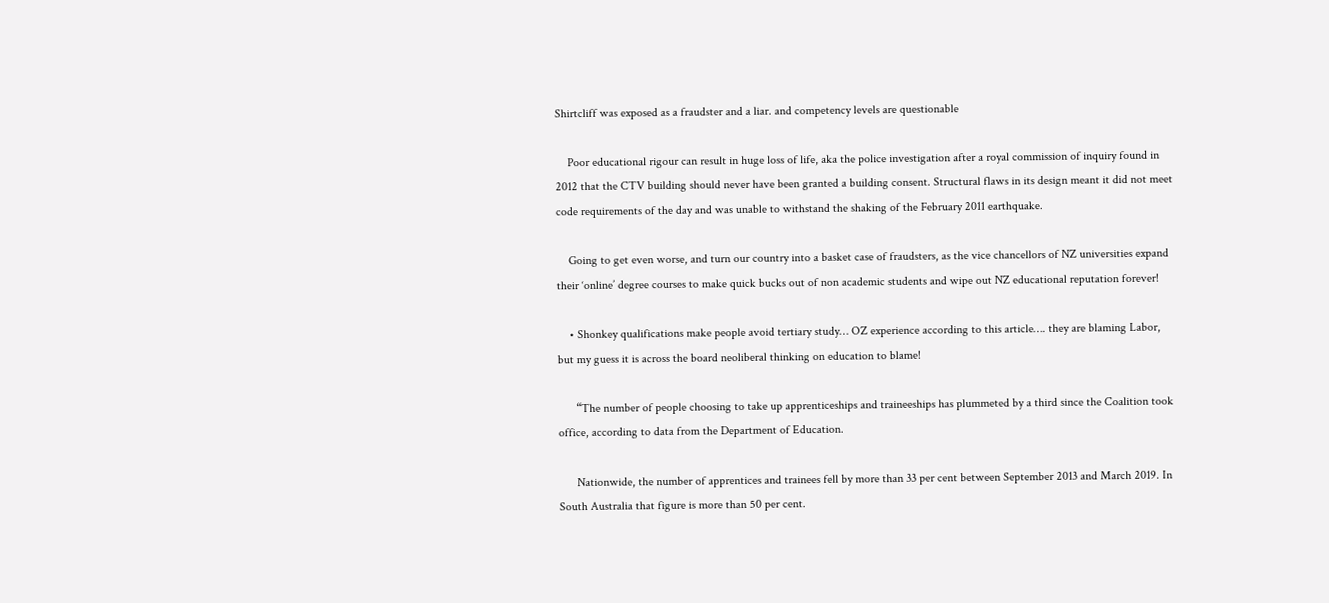Shirtcliff was exposed as a fraudster and a liar. and competency levels are questionable

    Poor educational rigour can result in huge loss of life, aka the police investigation after a royal commission of inquiry found in 2012 that the CTV building should never have been granted a building consent. Structural flaws in its design meant it did not meet code requirements of the day and was unable to withstand the shaking of the February 2011 earthquake.

    Going to get even worse, and turn our country into a basket case of fraudsters, as the vice chancellors of NZ universities expand their ‘online’ degree courses to make quick bucks out of non academic students and wipe out NZ educational reputation forever!

    • Shonkey qualifications make people avoid tertiary study… OZ experience according to this article…. they are blaming Labor, but my guess it is across the board neoliberal thinking on education to blame!

      “The number of people choosing to take up apprenticeships and traineeships has plummeted by a third since the Coalition took office, according to data from the Department of Education.

      Nationwide, the number of apprentices and trainees fell by more than 33 per cent between September 2013 and March 2019. In South Australia that figure is more than 50 per cent.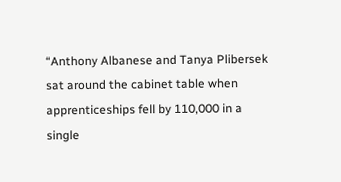“Anthony Albanese and Tanya Plibersek sat around the cabinet table when apprenticeships fell by 110,000 in a single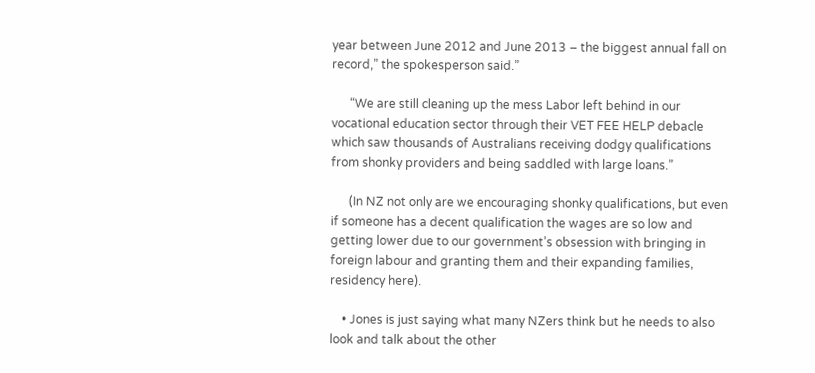year between June 2012 and June 2013 – the biggest annual fall on record,” the spokesperson said.”

      “We are still cleaning up the mess Labor left behind in our vocational education sector through their VET FEE HELP debacle which saw thousands of Australians receiving dodgy qualifications from shonky providers and being saddled with large loans.”

      (In NZ not only are we encouraging shonky qualifications, but even if someone has a decent qualification the wages are so low and getting lower due to our government’s obsession with bringing in foreign labour and granting them and their expanding families, residency here).

    • Jones is just saying what many NZers think but he needs to also look and talk about the other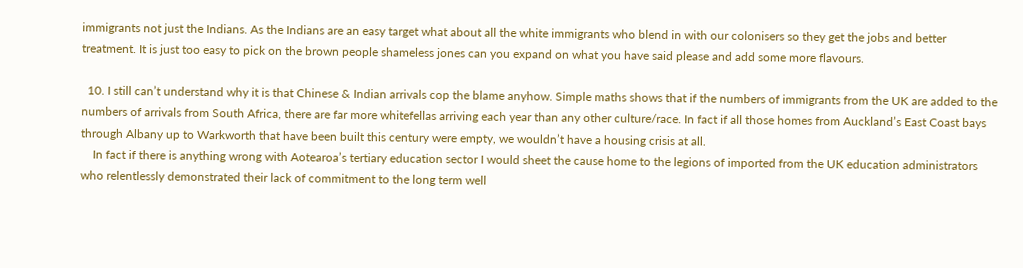immigrants not just the Indians. As the Indians are an easy target what about all the white immigrants who blend in with our colonisers so they get the jobs and better treatment. It is just too easy to pick on the brown people shameless jones can you expand on what you have said please and add some more flavours.

  10. I still can’t understand why it is that Chinese & Indian arrivals cop the blame anyhow. Simple maths shows that if the numbers of immigrants from the UK are added to the numbers of arrivals from South Africa, there are far more whitefellas arriving each year than any other culture/race. In fact if all those homes from Auckland’s East Coast bays through Albany up to Warkworth that have been built this century were empty, we wouldn’t have a housing crisis at all.
    In fact if there is anything wrong with Aotearoa’s tertiary education sector I would sheet the cause home to the legions of imported from the UK education administrators who relentlessly demonstrated their lack of commitment to the long term well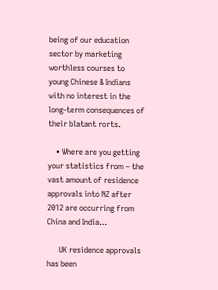being of our education sector by marketing worthless courses to young Chinese & Indians with no interest in the long-term consequences of their blatant rorts.

    • Where are you getting your statistics from – the vast amount of residence approvals into NZ after 2012 are occurring from China and India…

      UK residence approvals has been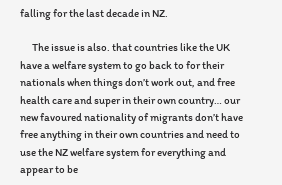falling for the last decade in NZ.

      The issue is also. that countries like the UK have a welfare system to go back to for their nationals when things don’t work out, and free health care and super in their own country… our new favoured nationality of migrants don’t have free anything in their own countries and need to use the NZ welfare system for everything and appear to be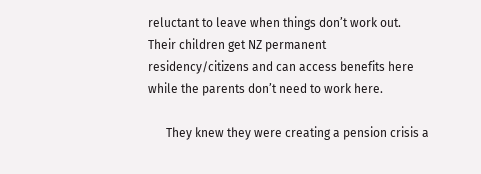reluctant to leave when things don’t work out. Their children get NZ permanent residency/citizens and can access benefits here while the parents don’t need to work here.

      They knew they were creating a pension crisis a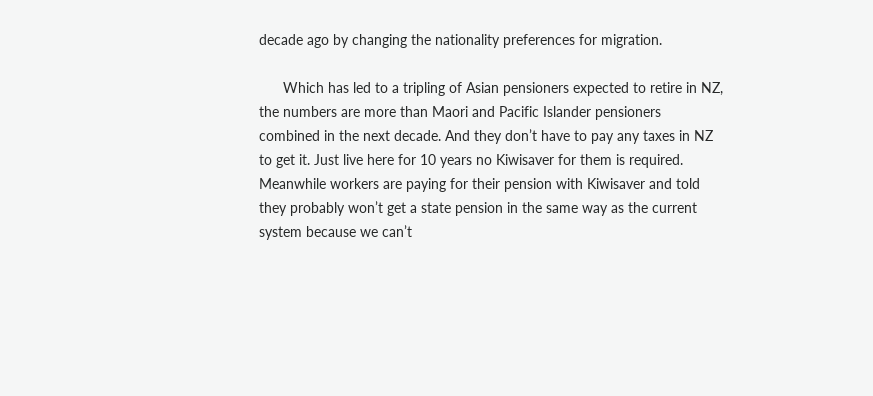decade ago by changing the nationality preferences for migration.

      Which has led to a tripling of Asian pensioners expected to retire in NZ, the numbers are more than Maori and Pacific Islander pensioners combined in the next decade. And they don’t have to pay any taxes in NZ to get it. Just live here for 10 years no Kiwisaver for them is required. Meanwhile workers are paying for their pension with Kiwisaver and told they probably won’t get a state pension in the same way as the current system because we can’t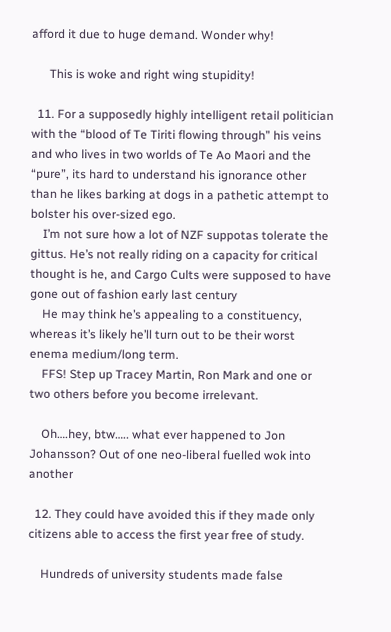afford it due to huge demand. Wonder why!

      This is woke and right wing stupidity!

  11. For a supposedly highly intelligent retail politician with the “blood of Te Tiriti flowing through” his veins and who lives in two worlds of Te Ao Maori and the “pure”, its hard to understand his ignorance other than he likes barking at dogs in a pathetic attempt to bolster his over-sized ego.
    I’m not sure how a lot of NZF suppotas tolerate the gittus. He’s not really riding on a capacity for critical thought is he, and Cargo Cults were supposed to have gone out of fashion early last century
    He may think he’s appealing to a constituency, whereas it’s likely he’ll turn out to be their worst enema medium/long term.
    FFS! Step up Tracey Martin, Ron Mark and one or two others before you become irrelevant.

    Oh….hey, btw….. what ever happened to Jon Johansson? Out of one neo-liberal fuelled wok into another

  12. They could have avoided this if they made only citizens able to access the first year free of study.

    Hundreds of university students made false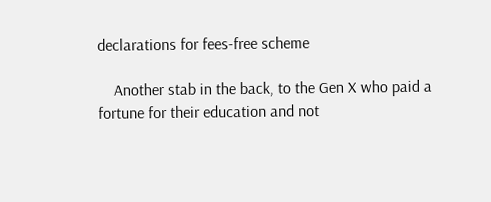declarations for fees-free scheme

    Another stab in the back, to the Gen X who paid a fortune for their education and not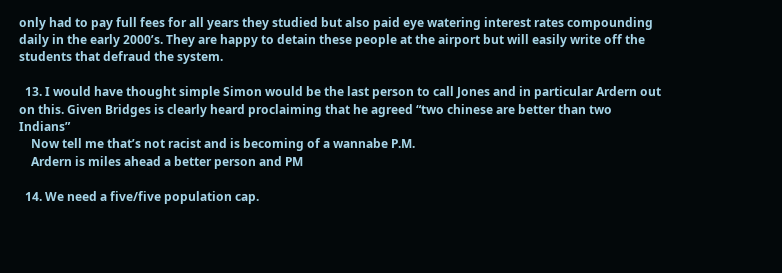only had to pay full fees for all years they studied but also paid eye watering interest rates compounding daily in the early 2000’s. They are happy to detain these people at the airport but will easily write off the students that defraud the system.

  13. I would have thought simple Simon would be the last person to call Jones and in particular Ardern out on this. Given Bridges is clearly heard proclaiming that he agreed “two chinese are better than two Indians”
    Now tell me that’s not racist and is becoming of a wannabe P.M.
    Ardern is miles ahead a better person and PM

  14. We need a five/five population cap.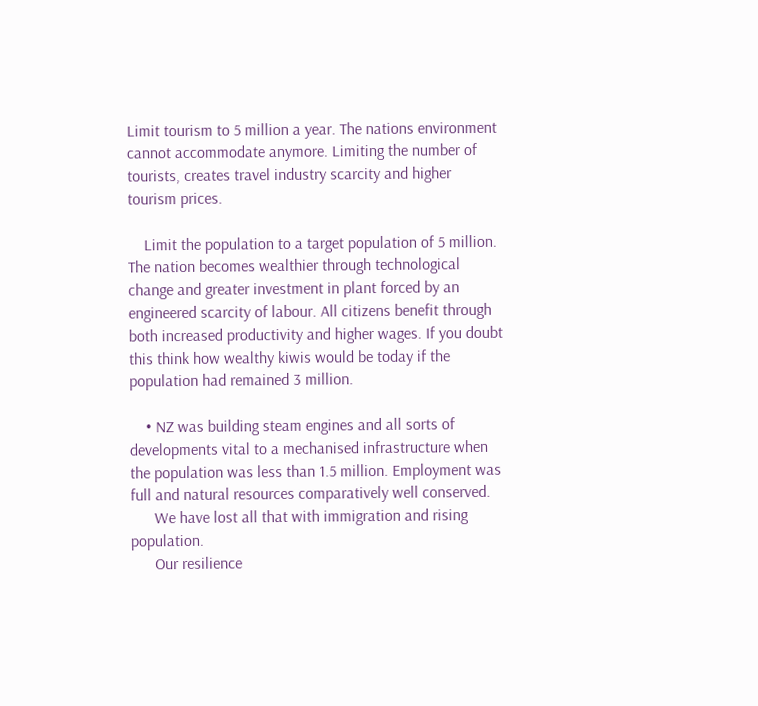Limit tourism to 5 million a year. The nations environment cannot accommodate anymore. Limiting the number of tourists, creates travel industry scarcity and higher tourism prices.

    Limit the population to a target population of 5 million. The nation becomes wealthier through technological change and greater investment in plant forced by an engineered scarcity of labour. All citizens benefit through both increased productivity and higher wages. If you doubt this think how wealthy kiwis would be today if the population had remained 3 million.

    • NZ was building steam engines and all sorts of developments vital to a mechanised infrastructure when the population was less than 1.5 million. Employment was full and natural resources comparatively well conserved.
      We have lost all that with immigration and rising population.
      Our resilience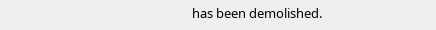has been demolished.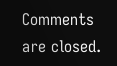Comments are closed.